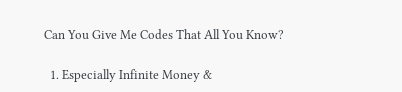Can You Give Me Codes That All You Know?

  1. Especially Infinite Money &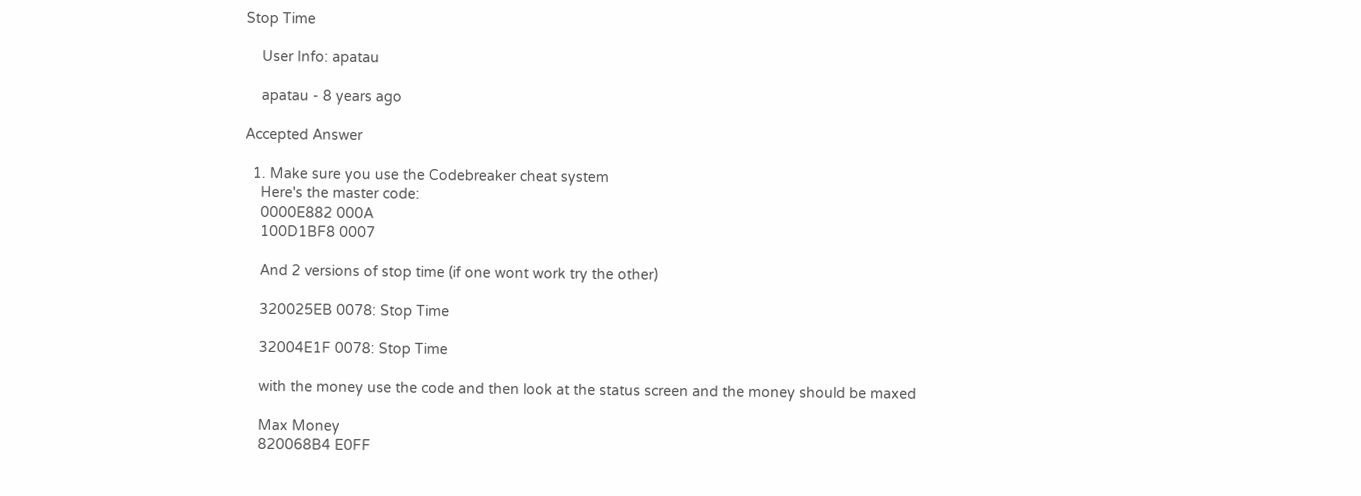Stop Time

    User Info: apatau

    apatau - 8 years ago

Accepted Answer

  1. Make sure you use the Codebreaker cheat system
    Here's the master code:
    0000E882 000A
    100D1BF8 0007

    And 2 versions of stop time (if one wont work try the other)

    320025EB 0078: Stop Time

    32004E1F 0078: Stop Time

    with the money use the code and then look at the status screen and the money should be maxed

    Max Money
    820068B4 E0FF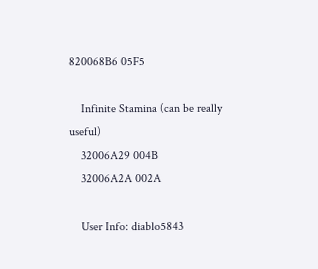820068B6 05F5

    Infinite Stamina (can be really useful)
    32006A29 004B
    32006A2A 002A

    User Info: diablo5843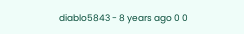diablo5843 - 8 years ago 0 0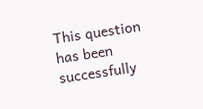This question has been successfully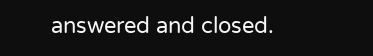answered and closed.